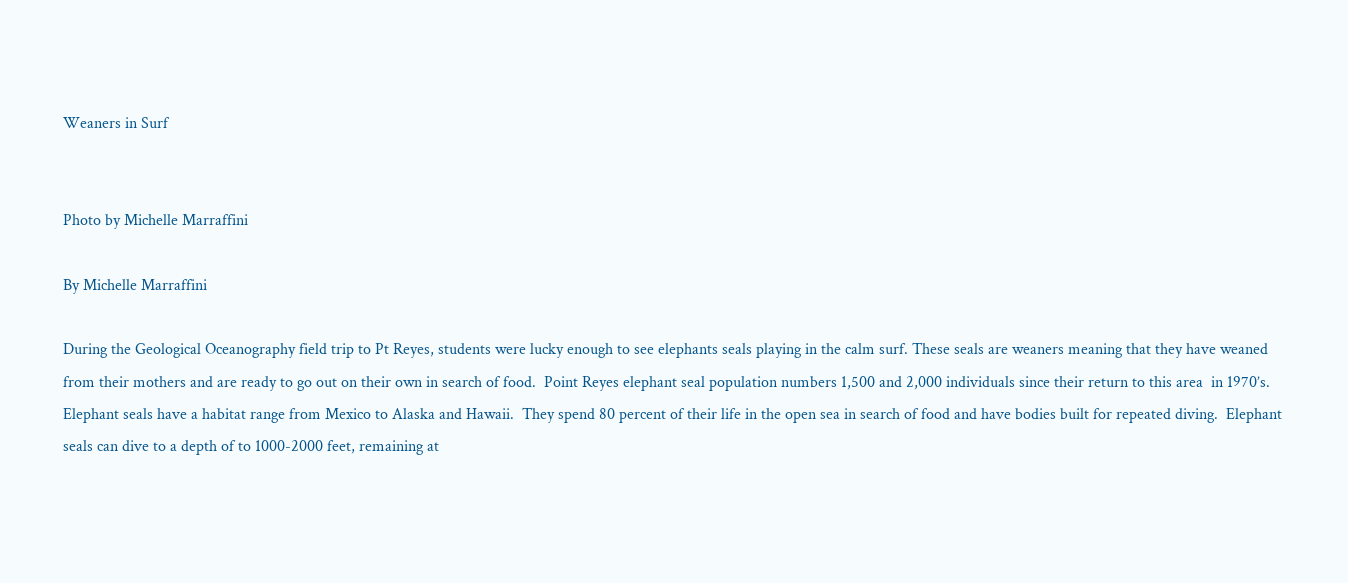Weaners in Surf


Photo by Michelle Marraffini

By Michelle Marraffini

During the Geological Oceanography field trip to Pt Reyes, students were lucky enough to see elephants seals playing in the calm surf. These seals are weaners meaning that they have weaned from their mothers and are ready to go out on their own in search of food.  Point Reyes elephant seal population numbers 1,500 and 2,000 individuals since their return to this area  in 1970’s.  Elephant seals have a habitat range from Mexico to Alaska and Hawaii.  They spend 80 percent of their life in the open sea in search of food and have bodies built for repeated diving.  Elephant seals can dive to a depth of to 1000-2000 feet, remaining at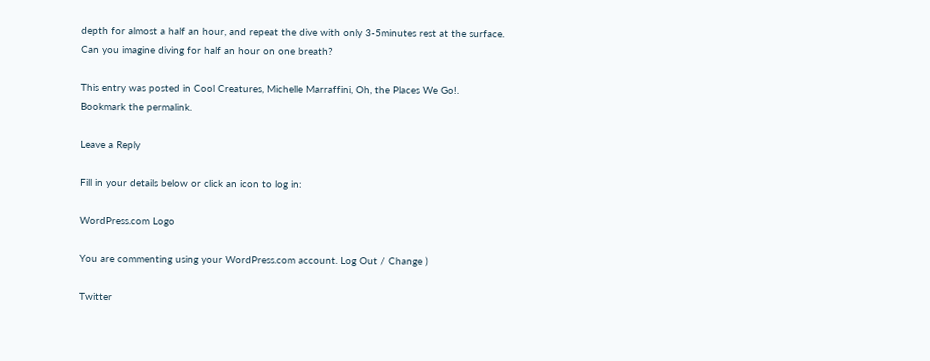depth for almost a half an hour, and repeat the dive with only 3-5minutes rest at the surface.  Can you imagine diving for half an hour on one breath?

This entry was posted in Cool Creatures, Michelle Marraffini, Oh, the Places We Go!. Bookmark the permalink.

Leave a Reply

Fill in your details below or click an icon to log in:

WordPress.com Logo

You are commenting using your WordPress.com account. Log Out / Change )

Twitter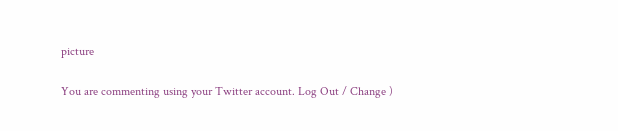picture

You are commenting using your Twitter account. Log Out / Change )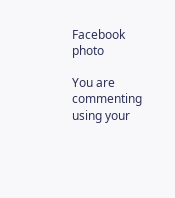Facebook photo

You are commenting using your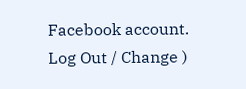Facebook account. Log Out / Change )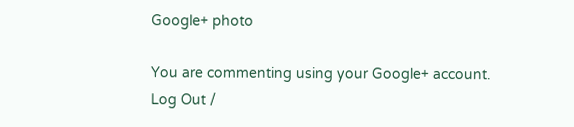Google+ photo

You are commenting using your Google+ account. Log Out /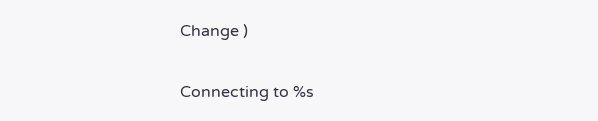Change )

Connecting to %s